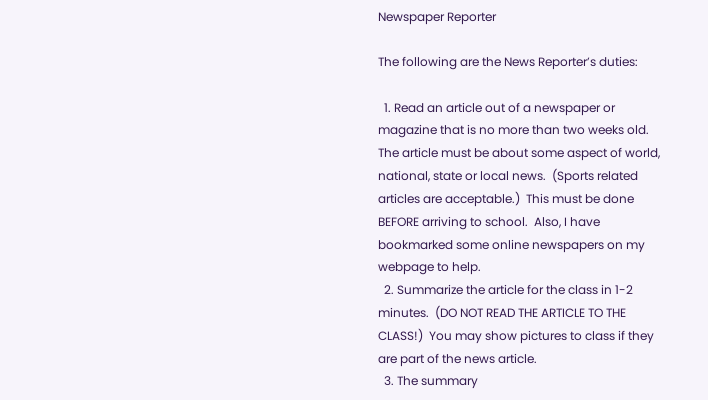Newspaper Reporter

The following are the News Reporter’s duties:

  1. Read an article out of a newspaper or magazine that is no more than two weeks old.  The article must be about some aspect of world, national, state or local news.  (Sports related articles are acceptable.)  This must be done BEFORE arriving to school.  Also, I have bookmarked some online newspapers on my webpage to help.
  2. Summarize the article for the class in 1-2 minutes.  (DO NOT READ THE ARTICLE TO THE CLASS!)  You may show pictures to class if they are part of the news article.
  3. The summary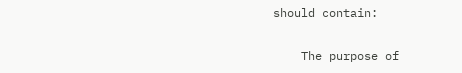should contain:

    The purpose of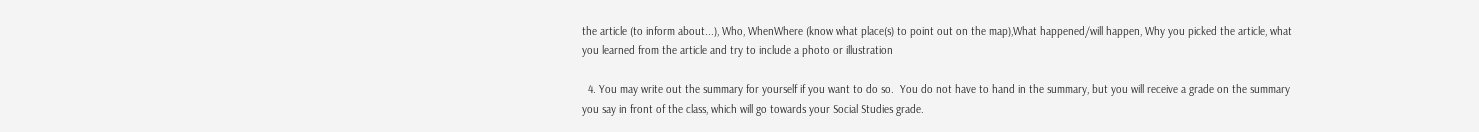the article (to inform about...), Who, WhenWhere (know what place(s) to point out on the map),What happened/will happen, Why you picked the article, what you learned from the article and try to include a photo or illustration

  4. You may write out the summary for yourself if you want to do so.  You do not have to hand in the summary, but you will receive a grade on the summary you say in front of the class, which will go towards your Social Studies grade.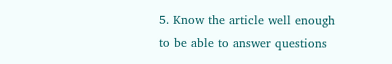5. Know the article well enough to be able to answer questions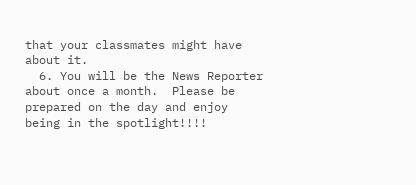that your classmates might have about it.
  6. You will be the News Reporter about once a month.  Please be prepared on the day and enjoy being in the spotlight!!!!